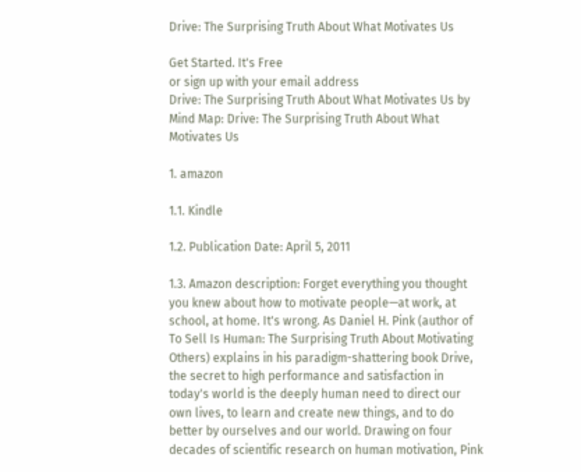Drive: The Surprising Truth About What Motivates Us

Get Started. It's Free
or sign up with your email address
Drive: The Surprising Truth About What Motivates Us by Mind Map: Drive: The Surprising Truth About What Motivates Us

1. amazon

1.1. Kindle

1.2. Publication Date: April 5, 2011

1.3. Amazon description: Forget everything you thought you knew about how to motivate people—at work, at school, at home. It's wrong. As Daniel H. Pink (author of To Sell Is Human: The Surprising Truth About Motivating Others) explains in his paradigm-shattering book Drive, the secret to high performance and satisfaction in today's world is the deeply human need to direct our own lives, to learn and create new things, and to do better by ourselves and our world. Drawing on four decades of scientific research on human motivation, Pink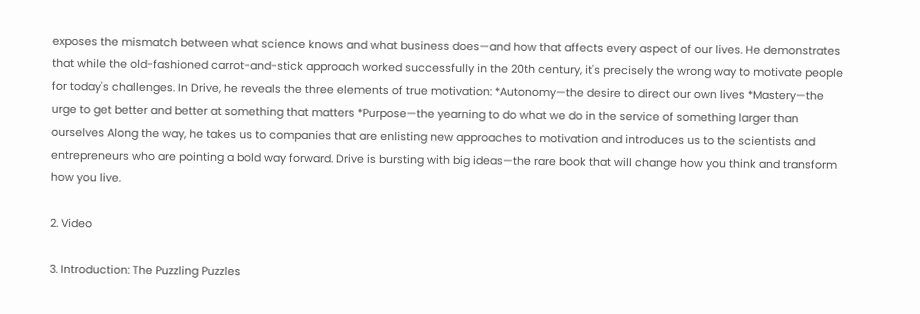exposes the mismatch between what science knows and what business does—and how that affects every aspect of our lives. He demonstrates that while the old-fashioned carrot-and-stick approach worked successfully in the 20th century, it's precisely the wrong way to motivate people for today's challenges. In Drive, he reveals the three elements of true motivation: *Autonomy—the desire to direct our own lives *Mastery—the urge to get better and better at something that matters *Purpose—the yearning to do what we do in the service of something larger than ourselves Along the way, he takes us to companies that are enlisting new approaches to motivation and introduces us to the scientists and entrepreneurs who are pointing a bold way forward. Drive is bursting with big ideas—the rare book that will change how you think and transform how you live.

2. Video

3. Introduction: The Puzzling Puzzles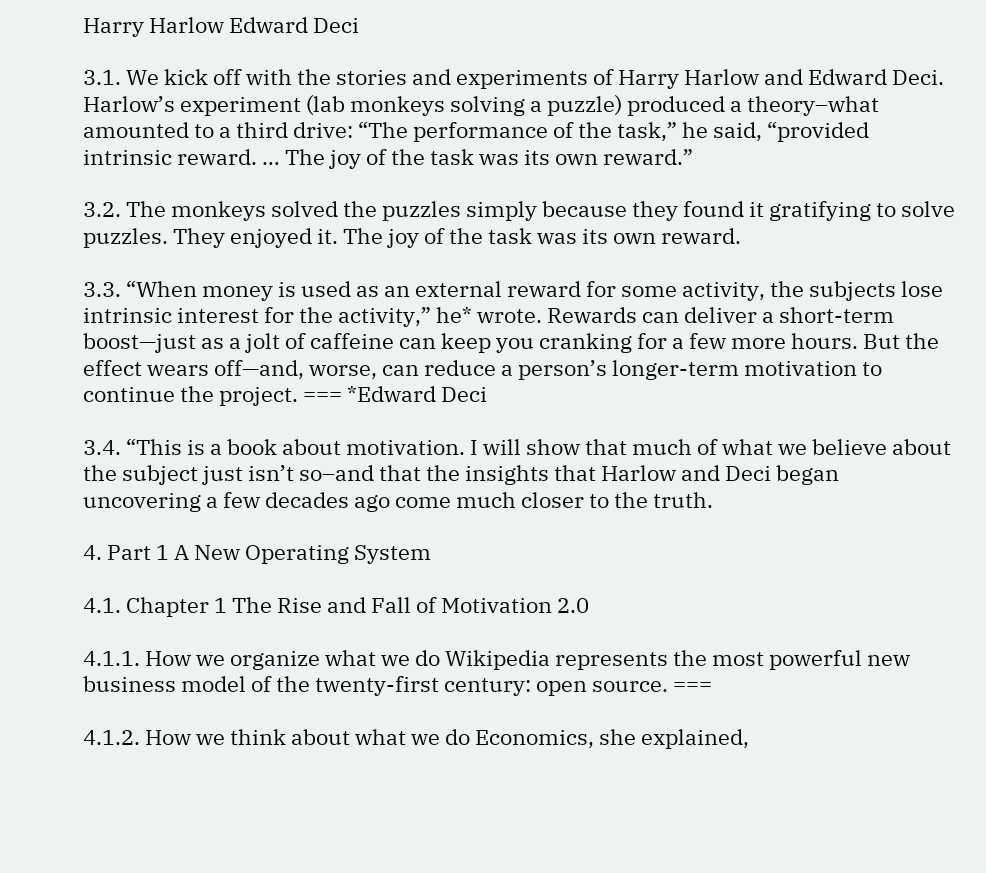Harry Harlow Edward Deci

3.1. We kick off with the stories and experiments of Harry Harlow and Edward Deci. Harlow’s experiment (lab monkeys solving a puzzle) produced a theory–what amounted to a third drive: “The performance of the task,” he said, “provided intrinsic reward. … The joy of the task was its own reward.”

3.2. The monkeys solved the puzzles simply because they found it gratifying to solve puzzles. They enjoyed it. The joy of the task was its own reward.

3.3. “When money is used as an external reward for some activity, the subjects lose intrinsic interest for the activity,” he* wrote. Rewards can deliver a short-term boost—just as a jolt of caffeine can keep you cranking for a few more hours. But the effect wears off—and, worse, can reduce a person’s longer-term motivation to continue the project. === *Edward Deci

3.4. “This is a book about motivation. I will show that much of what we believe about the subject just isn’t so–and that the insights that Harlow and Deci began uncovering a few decades ago come much closer to the truth.

4. Part 1 A New Operating System

4.1. Chapter 1 The Rise and Fall of Motivation 2.0

4.1.1. How we organize what we do Wikipedia represents the most powerful new business model of the twenty-first century: open source. ===

4.1.2. How we think about what we do Economics, she explained,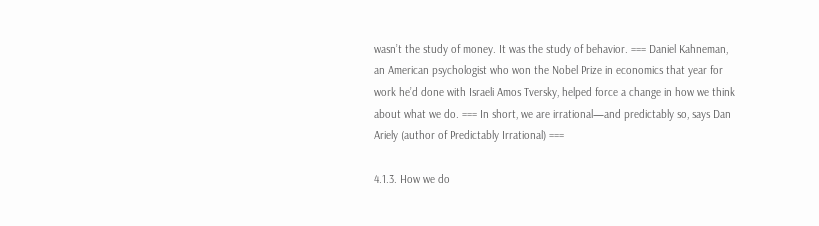wasn’t the study of money. It was the study of behavior. === Daniel Kahneman, an American psychologist who won the Nobel Prize in economics that year for work he’d done with Israeli Amos Tversky, helped force a change in how we think about what we do. === In short, we are irrational—and predictably so, says Dan Ariely (author of Predictably Irrational) ===

4.1.3. How we do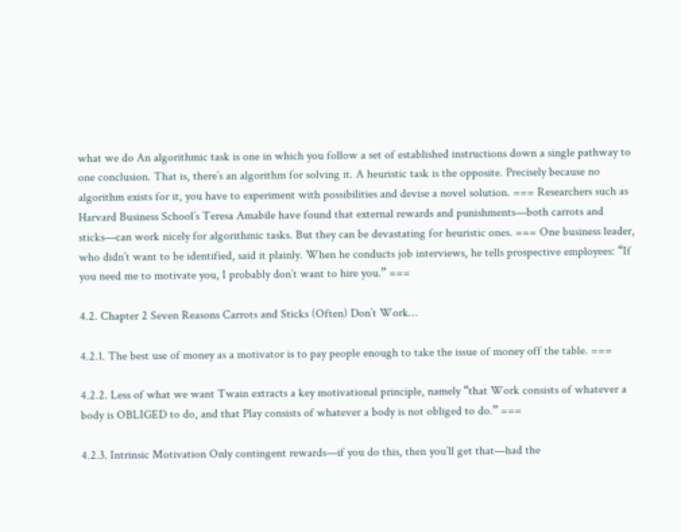what we do An algorithmic task is one in which you follow a set of established instructions down a single pathway to one conclusion. That is, there’s an algorithm for solving it. A heuristic task is the opposite. Precisely because no algorithm exists for it, you have to experiment with possibilities and devise a novel solution. === Researchers such as Harvard Business School’s Teresa Amabile have found that external rewards and punishments—both carrots and sticks—can work nicely for algorithmic tasks. But they can be devastating for heuristic ones. === One business leader, who didn’t want to be identified, said it plainly. When he conducts job interviews, he tells prospective employees: “If you need me to motivate you, I probably don’t want to hire you.” ===

4.2. Chapter 2 Seven Reasons Carrots and Sticks (Often) Don’t Work…

4.2.1. The best use of money as a motivator is to pay people enough to take the issue of money off the table. ===

4.2.2. Less of what we want Twain extracts a key motivational principle, namely “that Work consists of whatever a body is OBLIGED to do, and that Play consists of whatever a body is not obliged to do.” ===

4.2.3. Intrinsic Motivation Only contingent rewards—if you do this, then you’ll get that—had the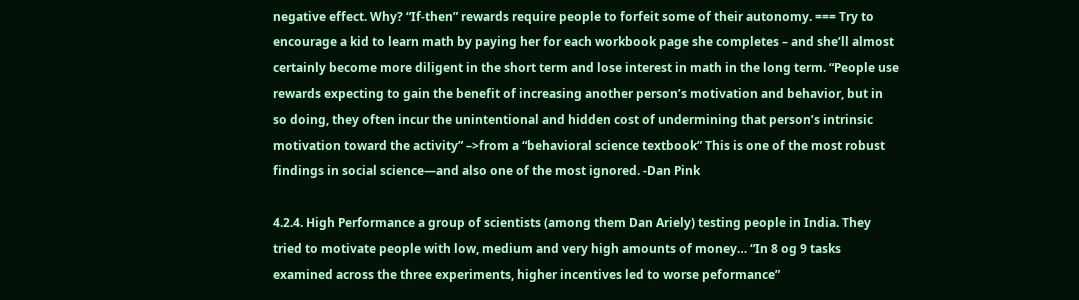negative effect. Why? “If-then” rewards require people to forfeit some of their autonomy. === Try to encourage a kid to learn math by paying her for each workbook page she completes – and she’ll almost certainly become more diligent in the short term and lose interest in math in the long term. “People use rewards expecting to gain the benefit of increasing another person’s motivation and behavior, but in so doing, they often incur the unintentional and hidden cost of undermining that person’s intrinsic motivation toward the activity” –>from a “behavioral science textbook” This is one of the most robust findings in social science—and also one of the most ignored. -Dan Pink

4.2.4. High Performance a group of scientists (among them Dan Ariely) testing people in India. They tried to motivate people with low, medium and very high amounts of money… “In 8 og 9 tasks examined across the three experiments, higher incentives led to worse peformance”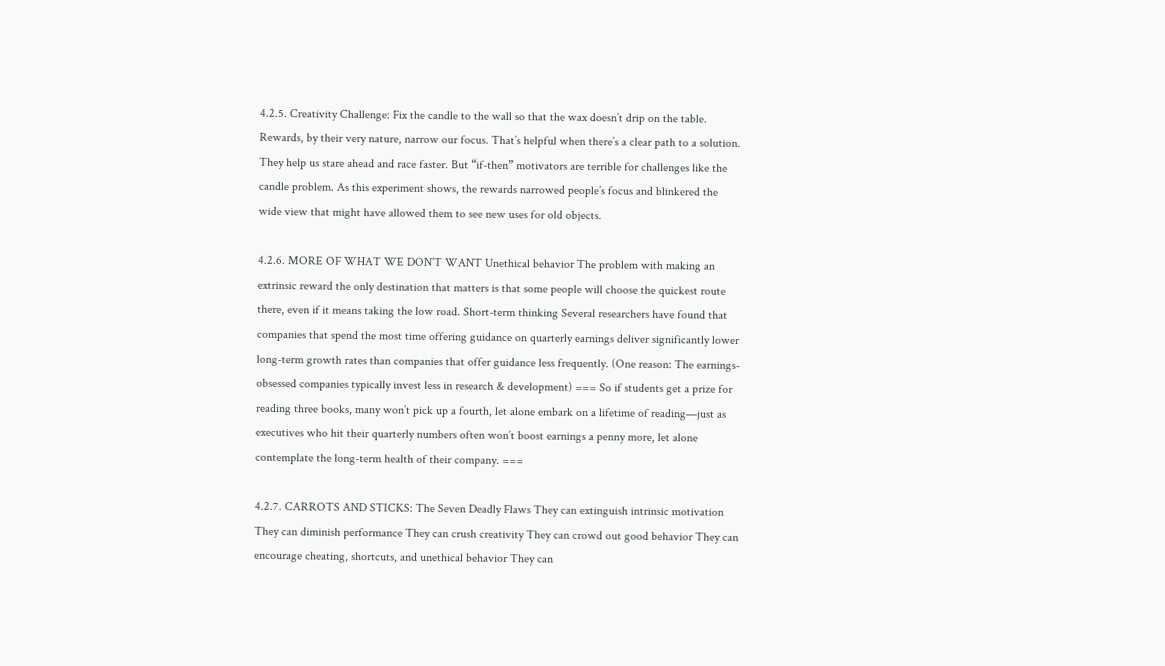4.2.5. Creativity Challenge: Fix the candle to the wall so that the wax doesn’t drip on the table. Rewards, by their very nature, narrow our focus. That’s helpful when there’s a clear path to a solution. They help us stare ahead and race faster. But “if-then” motivators are terrible for challenges like the candle problem. As this experiment shows, the rewards narrowed people’s focus and blinkered the wide view that might have allowed them to see new uses for old objects.

4.2.6. MORE OF WHAT WE DON’T WANT Unethical behavior The problem with making an extrinsic reward the only destination that matters is that some people will choose the quickest route there, even if it means taking the low road. Short-term thinking Several researchers have found that companies that spend the most time offering guidance on quarterly earnings deliver significantly lower long-term growth rates than companies that offer guidance less frequently. (One reason: The earnings-obsessed companies typically invest less in research & development) === So if students get a prize for reading three books, many won’t pick up a fourth, let alone embark on a lifetime of reading—just as executives who hit their quarterly numbers often won’t boost earnings a penny more, let alone contemplate the long-term health of their company. ===

4.2.7. CARROTS AND STICKS: The Seven Deadly Flaws They can extinguish intrinsic motivation They can diminish performance They can crush creativity They can crowd out good behavior They can encourage cheating, shortcuts, and unethical behavior They can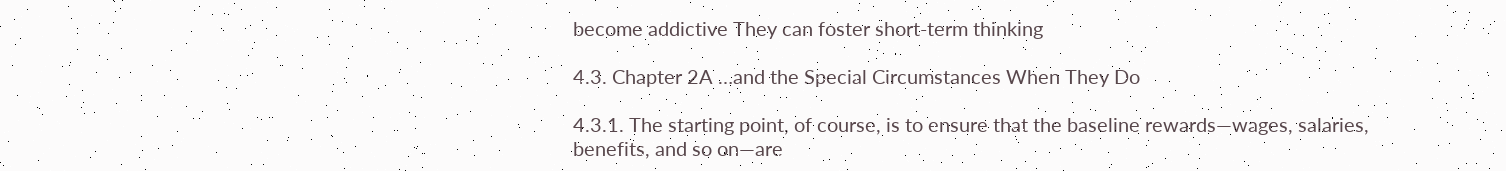become addictive They can foster short-term thinking

4.3. Chapter 2A …and the Special Circumstances When They Do

4.3.1. The starting point, of course, is to ensure that the baseline rewards—wages, salaries, benefits, and so on—are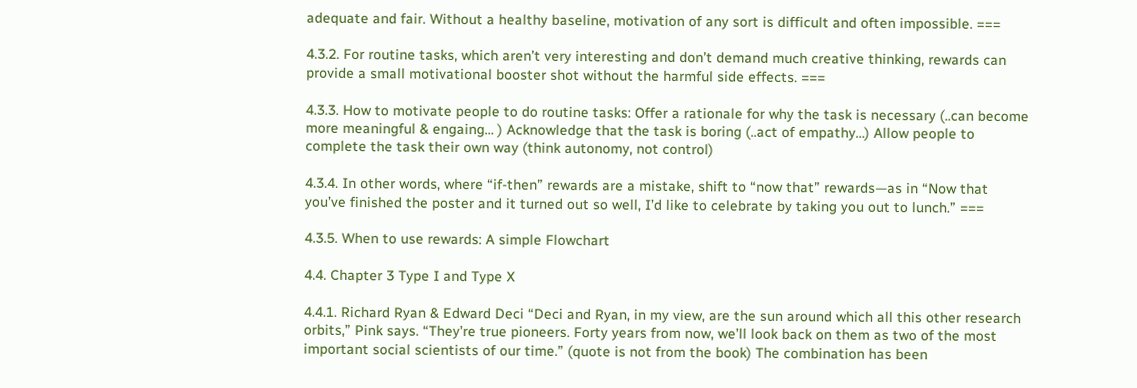adequate and fair. Without a healthy baseline, motivation of any sort is difficult and often impossible. ===

4.3.2. For routine tasks, which aren’t very interesting and don’t demand much creative thinking, rewards can provide a small motivational booster shot without the harmful side effects. ===

4.3.3. How to motivate people to do routine tasks: Offer a rationale for why the task is necessary (..can become more meaningful & engaing… ) Acknowledge that the task is boring (..act of empathy…) Allow people to complete the task their own way (think autonomy, not control)

4.3.4. In other words, where “if-then” rewards are a mistake, shift to “now that” rewards—as in “Now that you’ve finished the poster and it turned out so well, I’d like to celebrate by taking you out to lunch.” ===

4.3.5. When to use rewards: A simple Flowchart

4.4. Chapter 3 Type I and Type X

4.4.1. Richard Ryan & Edward Deci “Deci and Ryan, in my view, are the sun around which all this other research orbits,” Pink says. “They’re true pioneers. Forty years from now, we’ll look back on them as two of the most important social scientists of our time.” (quote is not from the book) The combination has been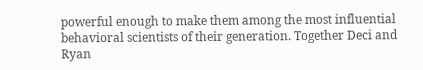powerful enough to make them among the most influential behavioral scientists of their generation. Together Deci and Ryan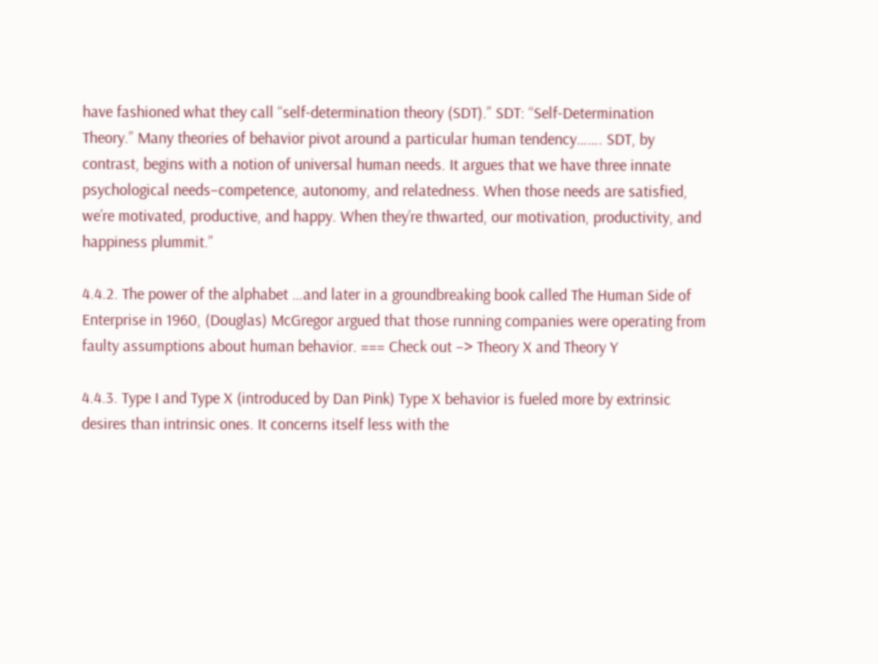have fashioned what they call “self-determination theory (SDT).” SDT: “Self-Determination Theory.” Many theories of behavior pivot around a particular human tendency……. SDT, by contrast, begins with a notion of universal human needs. It argues that we have three innate psychological needs–competence, autonomy, and relatedness. When those needs are satisfied, we’re motivated, productive, and happy. When they’re thwarted, our motivation, productivity, and happiness plummit.”

4.4.2. The power of the alphabet …and later in a groundbreaking book called The Human Side of Enterprise in 1960, (Douglas) McGregor argued that those running companies were operating from faulty assumptions about human behavior. === Check out –> Theory X and Theory Y

4.4.3. Type I and Type X (introduced by Dan Pink) Type X behavior is fueled more by extrinsic desires than intrinsic ones. It concerns itself less with the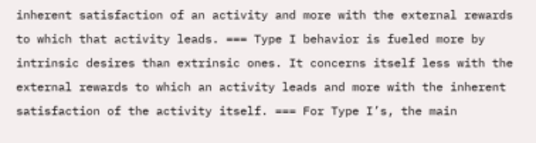inherent satisfaction of an activity and more with the external rewards to which that activity leads. === Type I behavior is fueled more by intrinsic desires than extrinsic ones. It concerns itself less with the external rewards to which an activity leads and more with the inherent satisfaction of the activity itself. === For Type I’s, the main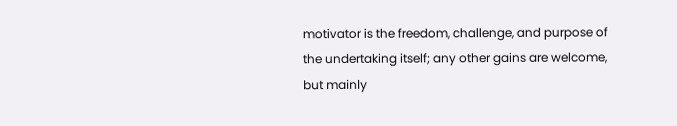motivator is the freedom, challenge, and purpose of the undertaking itself; any other gains are welcome, but mainly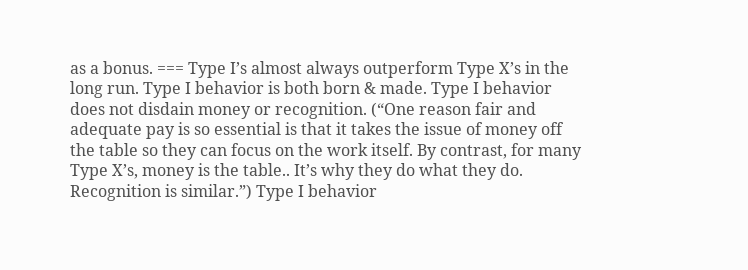as a bonus. === Type I’s almost always outperform Type X’s in the long run. Type I behavior is both born & made. Type I behavior does not disdain money or recognition. (“One reason fair and adequate pay is so essential is that it takes the issue of money off the table so they can focus on the work itself. By contrast, for many Type X’s, money is the table.. It’s why they do what they do. Recognition is similar.”) Type I behavior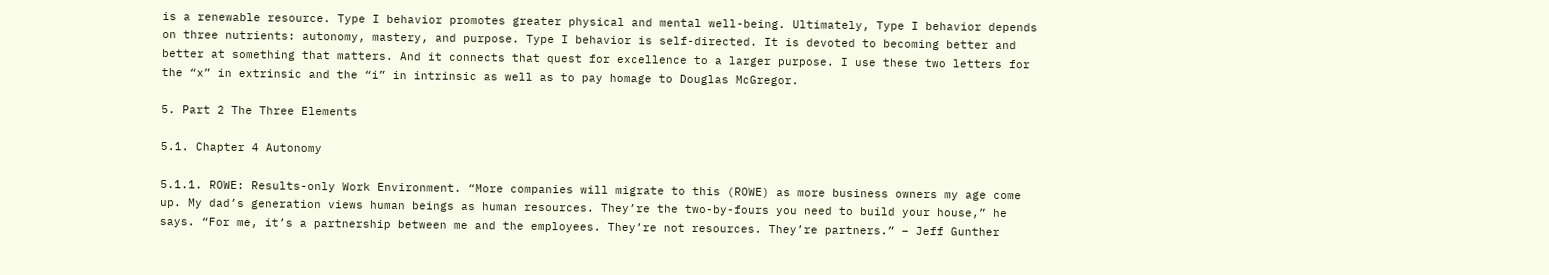is a renewable resource. Type I behavior promotes greater physical and mental well-being. Ultimately, Type I behavior depends on three nutrients: autonomy, mastery, and purpose. Type I behavior is self-directed. It is devoted to becoming better and better at something that matters. And it connects that quest for excellence to a larger purpose. I use these two letters for the “x” in extrinsic and the “i” in intrinsic as well as to pay homage to Douglas McGregor.

5. Part 2 The Three Elements

5.1. Chapter 4 Autonomy

5.1.1. ROWE: Results-only Work Environment. “More companies will migrate to this (ROWE) as more business owners my age come up. My dad’s generation views human beings as human resources. They’re the two-by-fours you need to build your house,” he says. “For me, it’s a partnership between me and the employees. They’re not resources. They’re partners.” – Jeff Gunther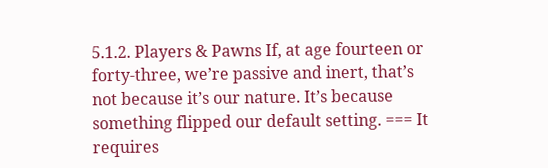5.1.2. Players & Pawns If, at age fourteen or forty-three, we’re passive and inert, that’s not because it’s our nature. It’s because something flipped our default setting. === It requires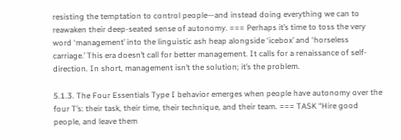resisting the temptation to control people—and instead doing everything we can to reawaken their deep-seated sense of autonomy. === Perhaps it’s time to toss the very word ‘management’ into the linguistic ash heap alongside ‘icebox’ and ‘horseless carriage.’ This era doesn’t call for better management. It calls for a renaissance of self-direction. In short, management isn’t the solution; it’s the problem.

5.1.3. The Four Essentials Type I behavior emerges when people have autonomy over the four T’s: their task, their time, their technique, and their team. === TASK “Hire good people, and leave them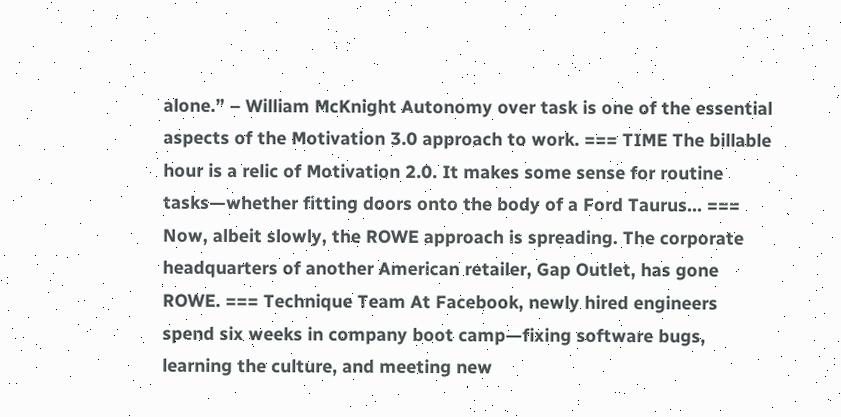alone.” – William McKnight Autonomy over task is one of the essential aspects of the Motivation 3.0 approach to work. === TIME The billable hour is a relic of Motivation 2.0. It makes some sense for routine tasks—whether fitting doors onto the body of a Ford Taurus… === Now, albeit slowly, the ROWE approach is spreading. The corporate headquarters of another American retailer, Gap Outlet, has gone ROWE. === Technique Team At Facebook, newly hired engineers spend six weeks in company boot camp—fixing software bugs, learning the culture, and meeting new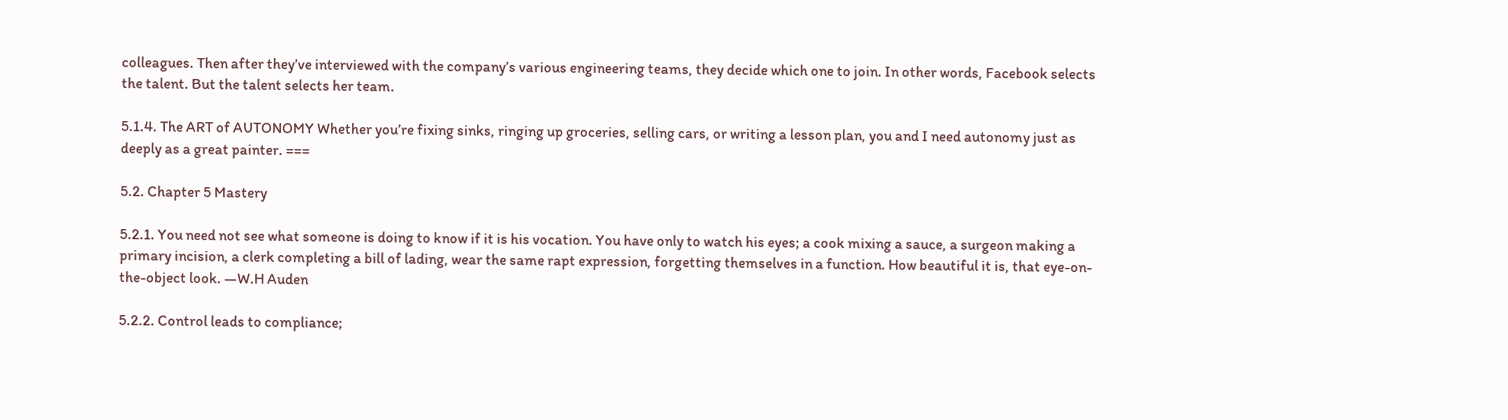colleagues. Then after they’ve interviewed with the company’s various engineering teams, they decide which one to join. In other words, Facebook selects the talent. But the talent selects her team.

5.1.4. The ART of AUTONOMY Whether you’re fixing sinks, ringing up groceries, selling cars, or writing a lesson plan, you and I need autonomy just as deeply as a great painter. ===

5.2. Chapter 5 Mastery

5.2.1. You need not see what someone is doing to know if it is his vocation. You have only to watch his eyes; a cook mixing a sauce, a surgeon making a primary incision, a clerk completing a bill of lading, wear the same rapt expression, forgetting themselves in a function. How beautiful it is, that eye-on-the-object look. —W.H Auden

5.2.2. Control leads to compliance;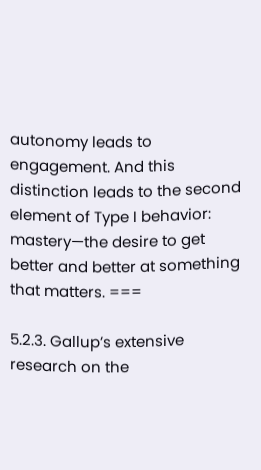autonomy leads to engagement. And this distinction leads to the second element of Type I behavior: mastery—the desire to get better and better at something that matters. ===

5.2.3. Gallup’s extensive research on the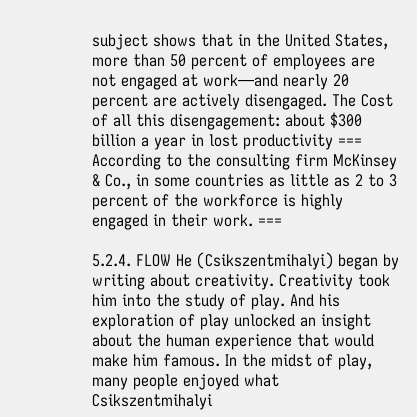subject shows that in the United States, more than 50 percent of employees are not engaged at work—and nearly 20 percent are actively disengaged. The Cost of all this disengagement: about $300 billion a year in lost productivity === According to the consulting firm McKinsey & Co., in some countries as little as 2 to 3 percent of the workforce is highly engaged in their work. ===

5.2.4. FLOW He (Csikszentmihalyi) began by writing about creativity. Creativity took him into the study of play. And his exploration of play unlocked an insight about the human experience that would make him famous. In the midst of play, many people enjoyed what Csikszentmihalyi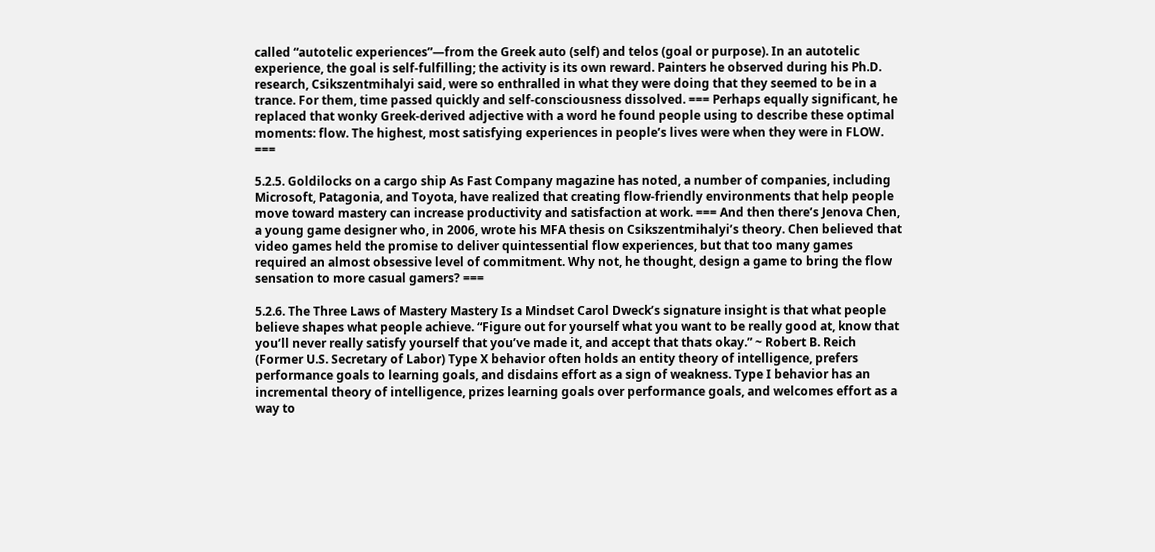called “autotelic experiences”—from the Greek auto (self) and telos (goal or purpose). In an autotelic experience, the goal is self-fulfilling; the activity is its own reward. Painters he observed during his Ph.D. research, Csikszentmihalyi said, were so enthralled in what they were doing that they seemed to be in a trance. For them, time passed quickly and self-consciousness dissolved. === Perhaps equally significant, he replaced that wonky Greek-derived adjective with a word he found people using to describe these optimal moments: flow. The highest, most satisfying experiences in people’s lives were when they were in FLOW. ===

5.2.5. Goldilocks on a cargo ship As Fast Company magazine has noted, a number of companies, including Microsoft, Patagonia, and Toyota, have realized that creating flow-friendly environments that help people move toward mastery can increase productivity and satisfaction at work. === And then there’s Jenova Chen, a young game designer who, in 2006, wrote his MFA thesis on Csikszentmihalyi’s theory. Chen believed that video games held the promise to deliver quintessential flow experiences, but that too many games required an almost obsessive level of commitment. Why not, he thought, design a game to bring the flow sensation to more casual gamers? ===

5.2.6. The Three Laws of Mastery Mastery Is a Mindset Carol Dweck’s signature insight is that what people believe shapes what people achieve. “Figure out for yourself what you want to be really good at, know that you’ll never really satisfy yourself that you’ve made it, and accept that thats okay.” ~ Robert B. Reich (Former U.S. Secretary of Labor) Type X behavior often holds an entity theory of intelligence, prefers performance goals to learning goals, and disdains effort as a sign of weakness. Type I behavior has an incremental theory of intelligence, prizes learning goals over performance goals, and welcomes effort as a way to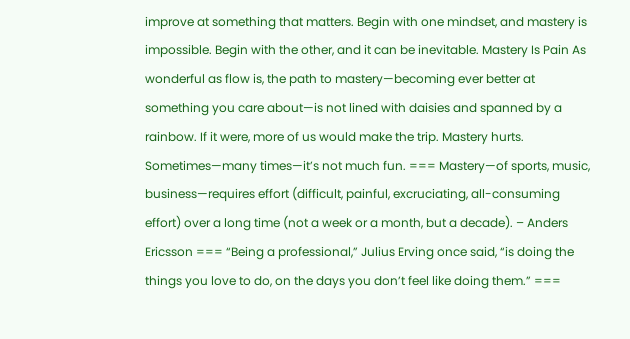improve at something that matters. Begin with one mindset, and mastery is impossible. Begin with the other, and it can be inevitable. Mastery Is Pain As wonderful as flow is, the path to mastery—becoming ever better at something you care about—is not lined with daisies and spanned by a rainbow. If it were, more of us would make the trip. Mastery hurts. Sometimes—many times—it’s not much fun. === Mastery—of sports, music, business—requires effort (difficult, painful, excruciating, all-consuming effort) over a long time (not a week or a month, but a decade). – Anders Ericsson === “Being a professional,” Julius Erving once said, “is doing the things you love to do, on the days you don’t feel like doing them.” ===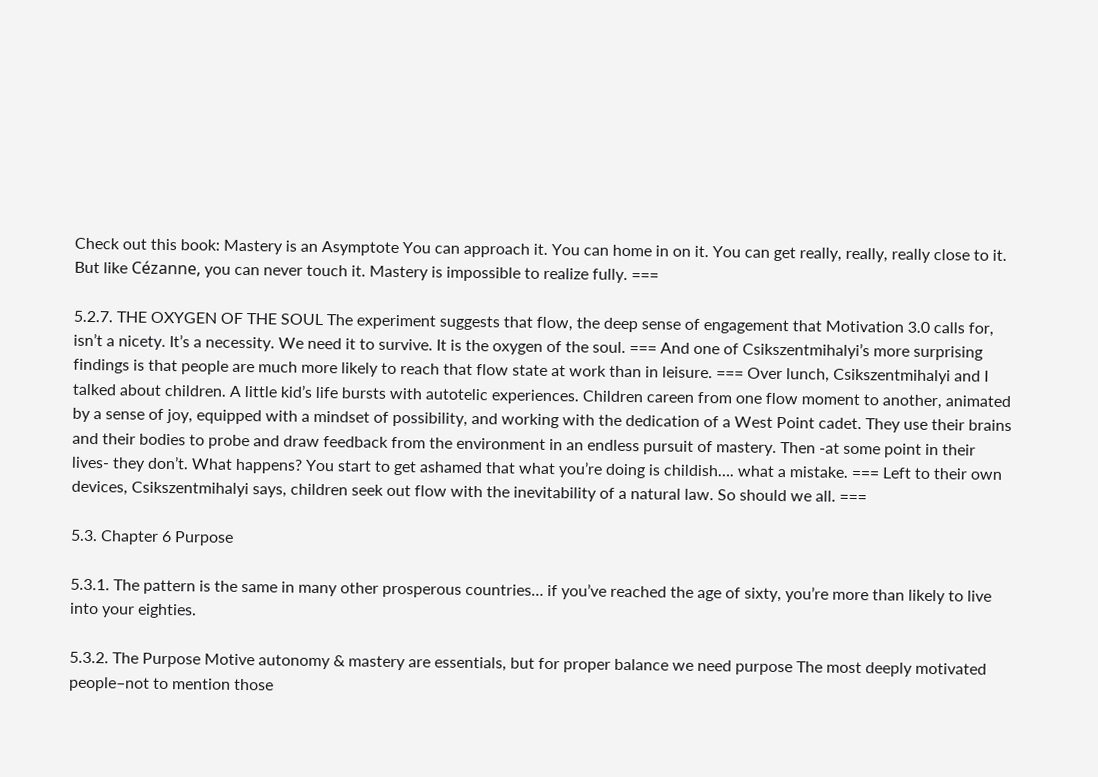Check out this book: Mastery is an Asymptote You can approach it. You can home in on it. You can get really, really, really close to it. But like Cézanne, you can never touch it. Mastery is impossible to realize fully. ===

5.2.7. THE OXYGEN OF THE SOUL The experiment suggests that flow, the deep sense of engagement that Motivation 3.0 calls for, isn’t a nicety. It’s a necessity. We need it to survive. It is the oxygen of the soul. === And one of Csikszentmihalyi’s more surprising findings is that people are much more likely to reach that flow state at work than in leisure. === Over lunch, Csikszentmihalyi and I talked about children. A little kid’s life bursts with autotelic experiences. Children careen from one flow moment to another, animated by a sense of joy, equipped with a mindset of possibility, and working with the dedication of a West Point cadet. They use their brains and their bodies to probe and draw feedback from the environment in an endless pursuit of mastery. Then -at some point in their lives- they don’t. What happens? You start to get ashamed that what you’re doing is childish…. what a mistake. === Left to their own devices, Csikszentmihalyi says, children seek out flow with the inevitability of a natural law. So should we all. ===

5.3. Chapter 6 Purpose

5.3.1. The pattern is the same in many other prosperous countries… if you’ve reached the age of sixty, you’re more than likely to live into your eighties.

5.3.2. The Purpose Motive autonomy & mastery are essentials, but for proper balance we need purpose The most deeply motivated people–not to mention those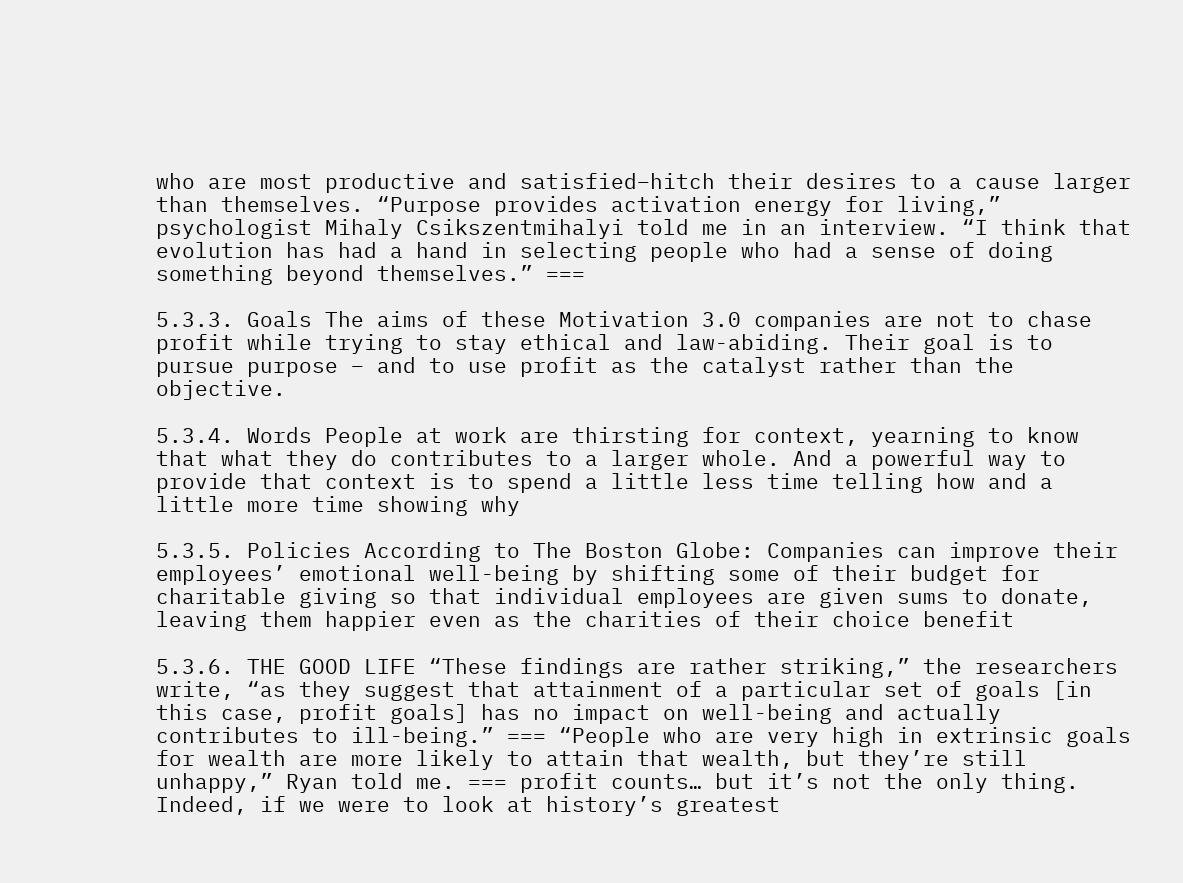who are most productive and satisfied–hitch their desires to a cause larger than themselves. “Purpose provides activation energy for living,” psychologist Mihaly Csikszentmihalyi told me in an interview. “I think that evolution has had a hand in selecting people who had a sense of doing something beyond themselves.” ===

5.3.3. Goals The aims of these Motivation 3.0 companies are not to chase profit while trying to stay ethical and law-abiding. Their goal is to pursue purpose – and to use profit as the catalyst rather than the objective.

5.3.4. Words People at work are thirsting for context, yearning to know that what they do contributes to a larger whole. And a powerful way to provide that context is to spend a little less time telling how and a little more time showing why

5.3.5. Policies According to The Boston Globe: Companies can improve their employees’ emotional well-being by shifting some of their budget for charitable giving so that individual employees are given sums to donate, leaving them happier even as the charities of their choice benefit

5.3.6. THE GOOD LIFE “These findings are rather striking,” the researchers write, “as they suggest that attainment of a particular set of goals [in this case, profit goals] has no impact on well-being and actually contributes to ill-being.” === “People who are very high in extrinsic goals for wealth are more likely to attain that wealth, but they’re still unhappy,” Ryan told me. === profit counts… but it’s not the only thing. Indeed, if we were to look at history’s greatest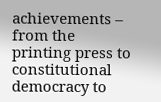achievements – from the printing press to constitutional democracy to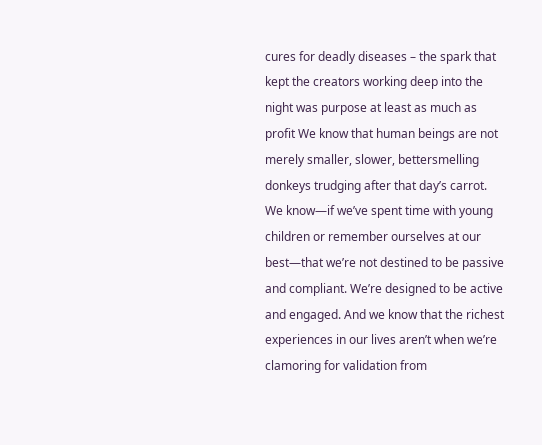cures for deadly diseases – the spark that kept the creators working deep into the night was purpose at least as much as profit We know that human beings are not merely smaller, slower, bettersmelling donkeys trudging after that day’s carrot. We know—if we’ve spent time with young children or remember ourselves at our best—that we’re not destined to be passive and compliant. We’re designed to be active and engaged. And we know that the richest experiences in our lives aren’t when we’re clamoring for validation from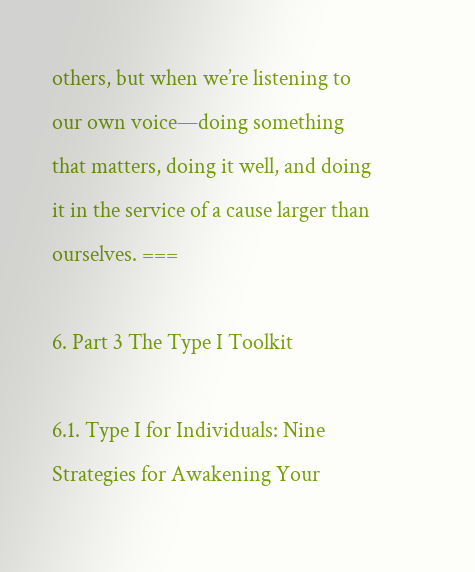others, but when we’re listening to our own voice—doing something that matters, doing it well, and doing it in the service of a cause larger than ourselves. ===

6. Part 3 The Type I Toolkit

6.1. Type I for Individuals: Nine Strategies for Awakening Your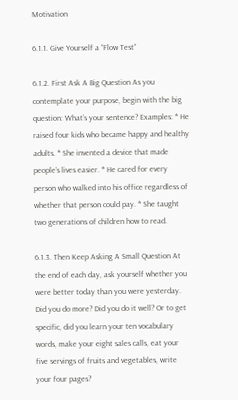Motivation

6.1.1. Give Yourself a “Flow Test”

6.1.2. First Ask A Big Question As you contemplate your purpose, begin with the big question: What’s your sentence? Examples: * He raised four kids who became happy and healthy adults. * She invented a device that made people’s lives easier. * He cared for every person who walked into his office regardless of whether that person could pay. * She taught two generations of children how to read.

6.1.3. Then Keep Asking A Small Question At the end of each day, ask yourself whether you were better today than you were yesterday. Did you do more? Did you do it well? Or to get specific, did you learn your ten vocabulary words, make your eight sales calls, eat your five servings of fruits and vegetables, write your four pages?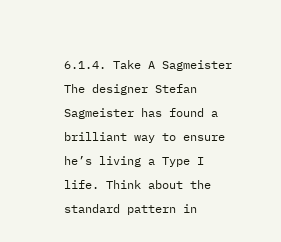6.1.4. Take A Sagmeister The designer Stefan Sagmeister has found a brilliant way to ensure he’s living a Type I life. Think about the standard pattern in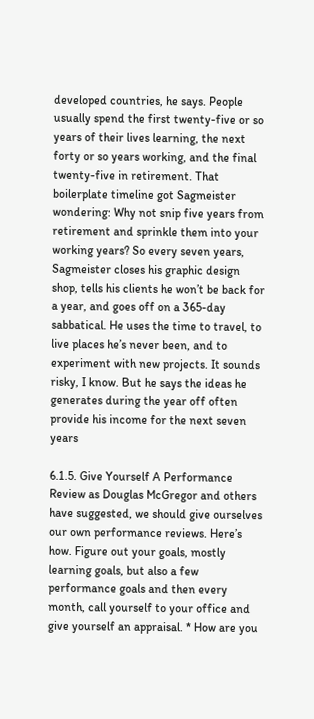developed countries, he says. People usually spend the first twenty-five or so years of their lives learning, the next forty or so years working, and the final twenty-five in retirement. That boilerplate timeline got Sagmeister wondering: Why not snip five years from retirement and sprinkle them into your working years? So every seven years, Sagmeister closes his graphic design shop, tells his clients he won’t be back for a year, and goes off on a 365-day sabbatical. He uses the time to travel, to live places he’s never been, and to experiment with new projects. It sounds risky, I know. But he says the ideas he generates during the year off often provide his income for the next seven years

6.1.5. Give Yourself A Performance Review as Douglas McGregor and others have suggested, we should give ourselves our own performance reviews. Here’s how. Figure out your goals, mostly learning goals, but also a few performance goals and then every month, call yourself to your office and give yourself an appraisal. * How are you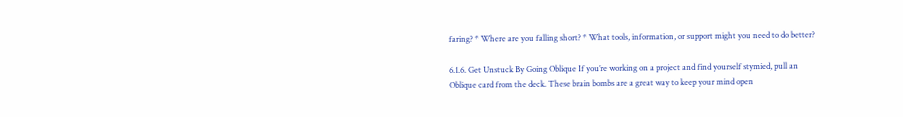faring? * Where are you falling short? * What tools, information, or support might you need to do better?

6.1.6. Get Unstuck By Going Oblique If you’re working on a project and find yourself stymied, pull an Oblique card from the deck. These brain bombs are a great way to keep your mind open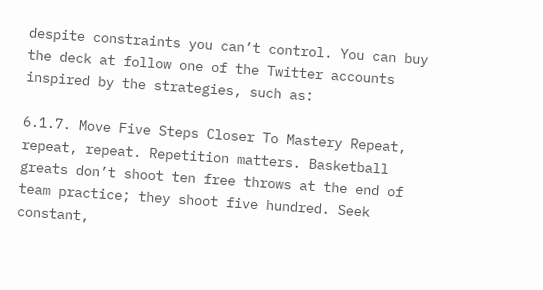despite constraints you can’t control. You can buy the deck at follow one of the Twitter accounts inspired by the strategies, such as:

6.1.7. Move Five Steps Closer To Mastery Repeat, repeat, repeat. Repetition matters. Basketball greats don’t shoot ten free throws at the end of team practice; they shoot five hundred. Seek constant,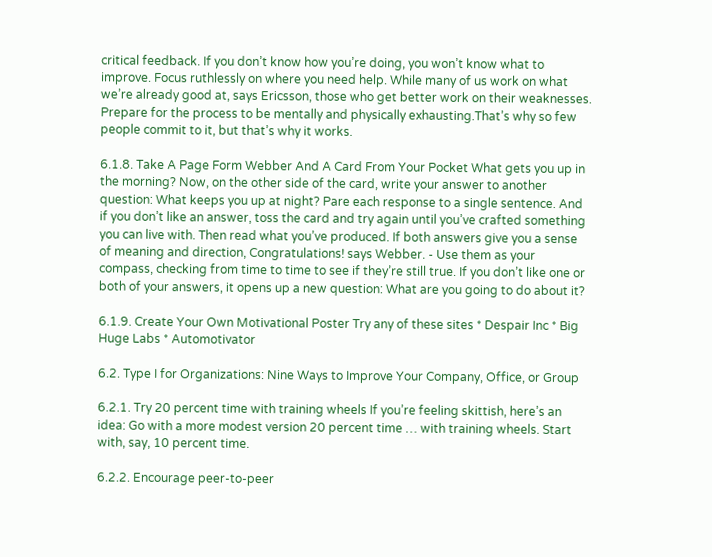critical feedback. If you don’t know how you’re doing, you won’t know what to improve. Focus ruthlessly on where you need help. While many of us work on what we’re already good at, says Ericsson, those who get better work on their weaknesses. Prepare for the process to be mentally and physically exhausting.That’s why so few people commit to it, but that’s why it works.

6.1.8. Take A Page Form Webber And A Card From Your Pocket What gets you up in the morning? Now, on the other side of the card, write your answer to another question: What keeps you up at night? Pare each response to a single sentence. And if you don’t like an answer, toss the card and try again until you’ve crafted something you can live with. Then read what you’ve produced. If both answers give you a sense of meaning and direction, Congratulations! says Webber. - Use them as your compass, checking from time to time to see if they’re still true. If you don’t like one or both of your answers, it opens up a new question: What are you going to do about it?

6.1.9. Create Your Own Motivational Poster Try any of these sites * Despair Inc * Big Huge Labs * Automotivator

6.2. Type I for Organizations: Nine Ways to Improve Your Company, Office, or Group

6.2.1. Try 20 percent time with training wheels If you’re feeling skittish, here’s an idea: Go with a more modest version 20 percent time … with training wheels. Start with, say, 10 percent time.

6.2.2. Encourage peer-to-peer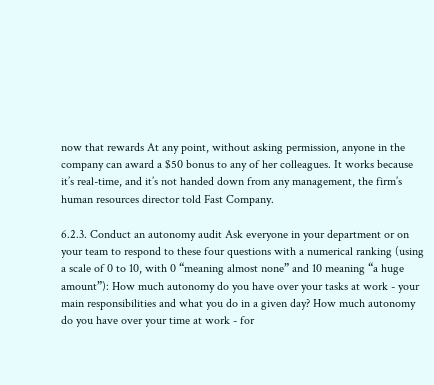now that rewards At any point, without asking permission, anyone in the company can award a $50 bonus to any of her colleagues. It works because it’s real-time, and it’s not handed down from any management, the firm’s human resources director told Fast Company.

6.2.3. Conduct an autonomy audit Ask everyone in your department or on your team to respond to these four questions with a numerical ranking (using a scale of 0 to 10, with 0 “meaning almost none” and 10 meaning “a huge amount”): How much autonomy do you have over your tasks at work - your main responsibilities and what you do in a given day? How much autonomy do you have over your time at work - for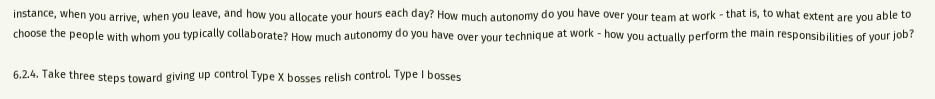instance, when you arrive, when you leave, and how you allocate your hours each day? How much autonomy do you have over your team at work - that is, to what extent are you able to choose the people with whom you typically collaborate? How much autonomy do you have over your technique at work - how you actually perform the main responsibilities of your job?

6.2.4. Take three steps toward giving up control Type X bosses relish control. Type I bosses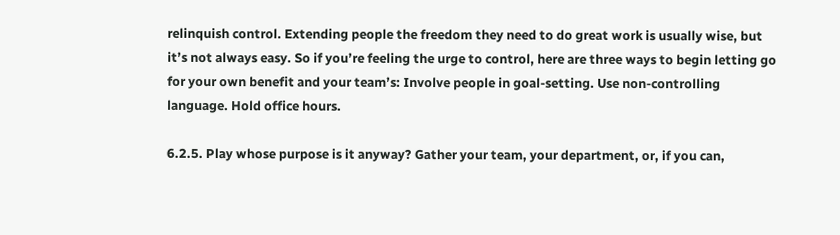relinquish control. Extending people the freedom they need to do great work is usually wise, but it’s not always easy. So if you’re feeling the urge to control, here are three ways to begin letting go for your own benefit and your team’s: Involve people in goal-setting. Use non-controlling language. Hold office hours.

6.2.5. Play whose purpose is it anyway? Gather your team, your department, or, if you can,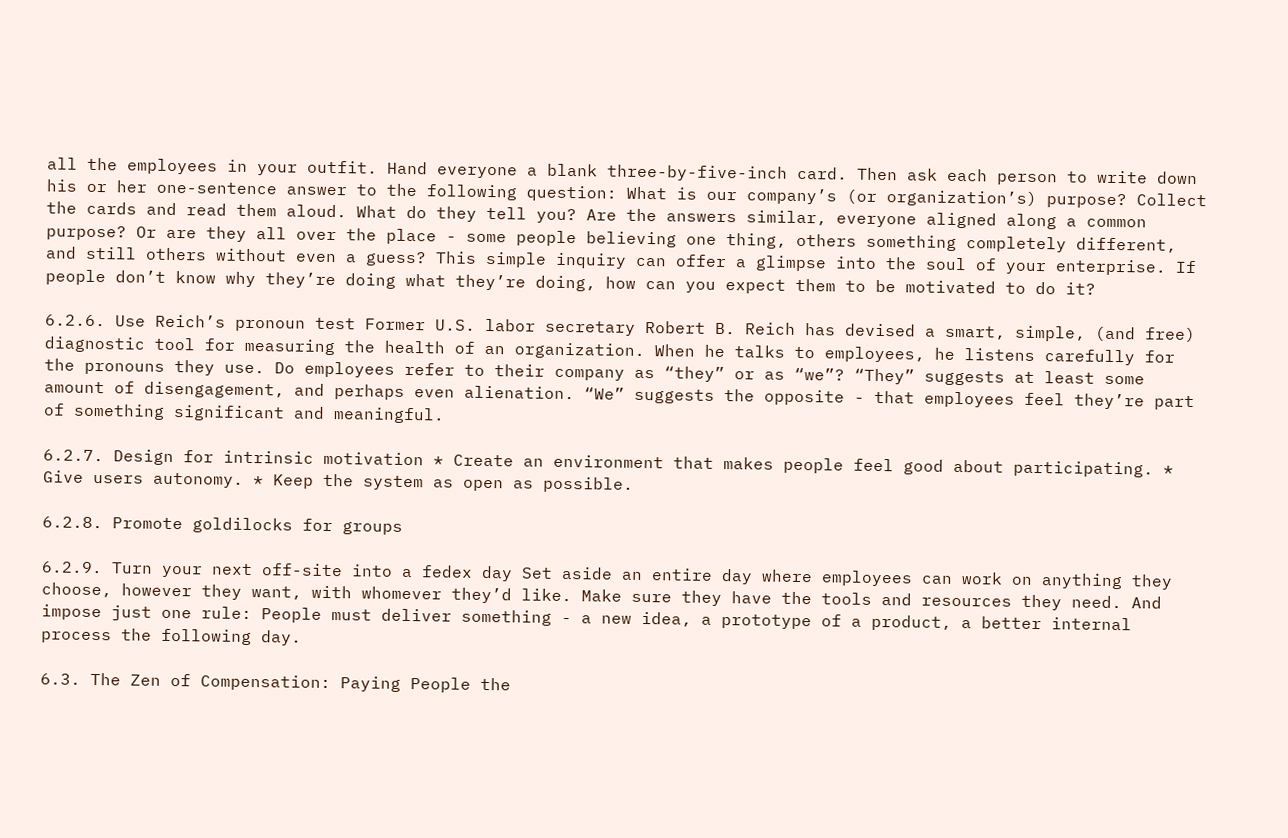all the employees in your outfit. Hand everyone a blank three-by-five-inch card. Then ask each person to write down his or her one-sentence answer to the following question: What is our company’s (or organization’s) purpose? Collect the cards and read them aloud. What do they tell you? Are the answers similar, everyone aligned along a common purpose? Or are they all over the place - some people believing one thing, others something completely different, and still others without even a guess? This simple inquiry can offer a glimpse into the soul of your enterprise. If people don’t know why they’re doing what they’re doing, how can you expect them to be motivated to do it?

6.2.6. Use Reich’s pronoun test Former U.S. labor secretary Robert B. Reich has devised a smart, simple, (and free) diagnostic tool for measuring the health of an organization. When he talks to employees, he listens carefully for the pronouns they use. Do employees refer to their company as “they” or as “we”? “They” suggests at least some amount of disengagement, and perhaps even alienation. “We” suggests the opposite - that employees feel they’re part of something significant and meaningful.

6.2.7. Design for intrinsic motivation * Create an environment that makes people feel good about participating. * Give users autonomy. * Keep the system as open as possible.

6.2.8. Promote goldilocks for groups

6.2.9. Turn your next off-site into a fedex day Set aside an entire day where employees can work on anything they choose, however they want, with whomever they’d like. Make sure they have the tools and resources they need. And impose just one rule: People must deliver something - a new idea, a prototype of a product, a better internal process the following day.

6.3. The Zen of Compensation: Paying People the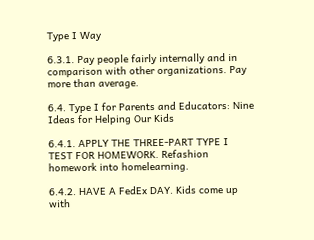Type I Way

6.3.1. Pay people fairly internally and in comparison with other organizations. Pay more than average.

6.4. Type I for Parents and Educators: Nine Ideas for Helping Our Kids

6.4.1. APPLY THE THREE-PART TYPE I TEST FOR HOMEWORK. Refashion homework into homelearning.

6.4.2. HAVE A FedEx DAY. Kids come up with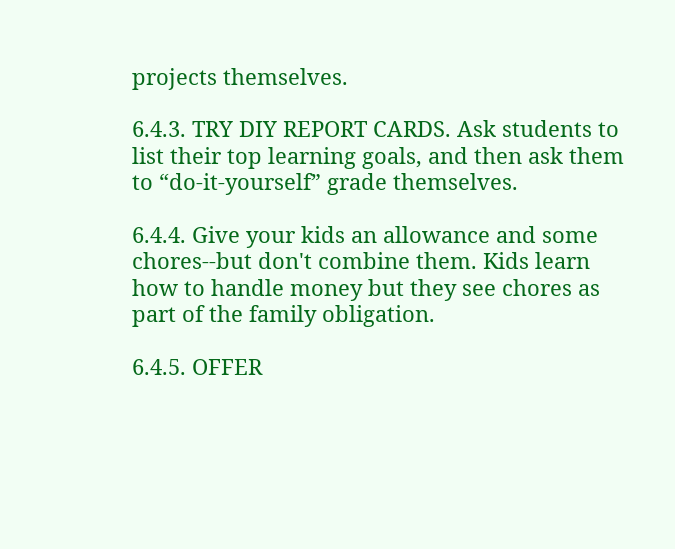projects themselves.

6.4.3. TRY DIY REPORT CARDS. Ask students to list their top learning goals, and then ask them to “do-it-yourself” grade themselves.

6.4.4. Give your kids an allowance and some chores--but don't combine them. Kids learn how to handle money but they see chores as part of the family obligation.

6.4.5. OFFER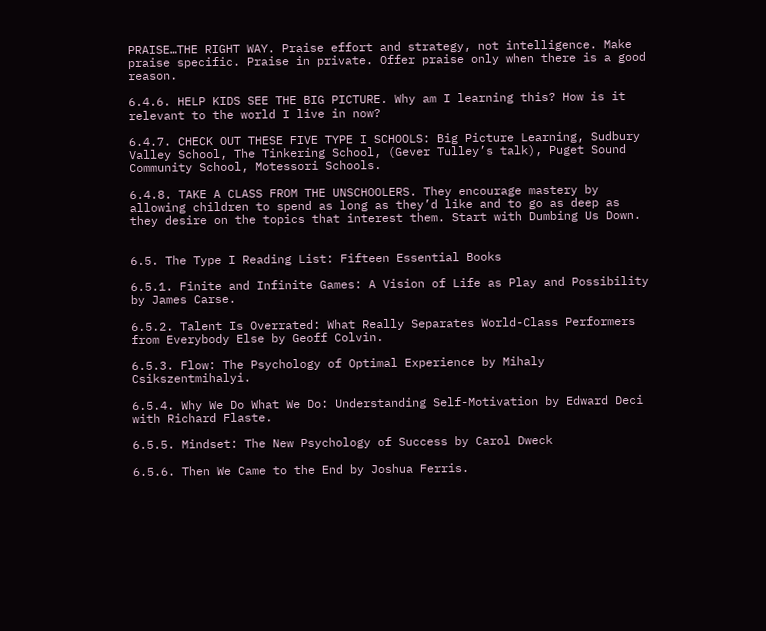PRAISE…THE RIGHT WAY. Praise effort and strategy, not intelligence. Make praise specific. Praise in private. Offer praise only when there is a good reason.

6.4.6. HELP KIDS SEE THE BIG PICTURE. Why am I learning this? How is it relevant to the world I live in now?

6.4.7. CHECK OUT THESE FIVE TYPE I SCHOOLS: Big Picture Learning, Sudbury Valley School, The Tinkering School, (Gever Tulley’s talk), Puget Sound Community School, Motessori Schools.

6.4.8. TAKE A CLASS FROM THE UNSCHOOLERS. They encourage mastery by allowing children to spend as long as they’d like and to go as deep as they desire on the topics that interest them. Start with Dumbing Us Down.


6.5. The Type I Reading List: Fifteen Essential Books

6.5.1. Finite and Infinite Games: A Vision of Life as Play and Possibility by James Carse.

6.5.2. Talent Is Overrated: What Really Separates World-Class Performers from Everybody Else by Geoff Colvin.

6.5.3. Flow: The Psychology of Optimal Experience by Mihaly Csikszentmihalyi.

6.5.4. Why We Do What We Do: Understanding Self-Motivation by Edward Deci with Richard Flaste.

6.5.5. Mindset: The New Psychology of Success by Carol Dweck

6.5.6. Then We Came to the End by Joshua Ferris.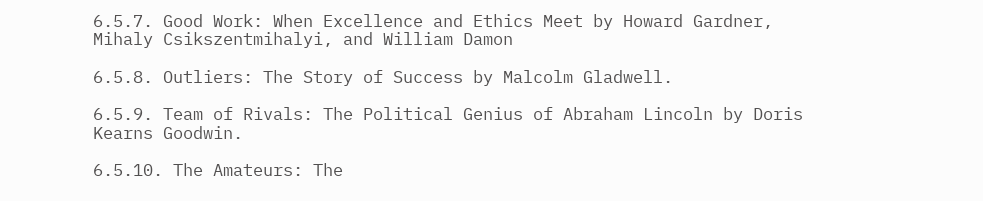6.5.7. Good Work: When Excellence and Ethics Meet by Howard Gardner, Mihaly Csikszentmihalyi, and William Damon

6.5.8. Outliers: The Story of Success by Malcolm Gladwell.

6.5.9. Team of Rivals: The Political Genius of Abraham Lincoln by Doris Kearns Goodwin.

6.5.10. The Amateurs: The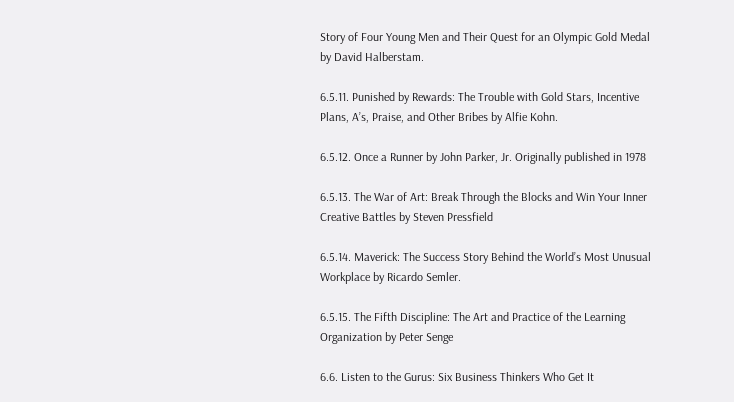Story of Four Young Men and Their Quest for an Olympic Gold Medal by David Halberstam.

6.5.11. Punished by Rewards: The Trouble with Gold Stars, Incentive Plans, A’s, Praise, and Other Bribes by Alfie Kohn.

6.5.12. Once a Runner by John Parker, Jr. Originally published in 1978

6.5.13. The War of Art: Break Through the Blocks and Win Your Inner Creative Battles by Steven Pressfield

6.5.14. Maverick: The Success Story Behind the World’s Most Unusual Workplace by Ricardo Semler.

6.5.15. The Fifth Discipline: The Art and Practice of the Learning Organization by Peter Senge

6.6. Listen to the Gurus: Six Business Thinkers Who Get It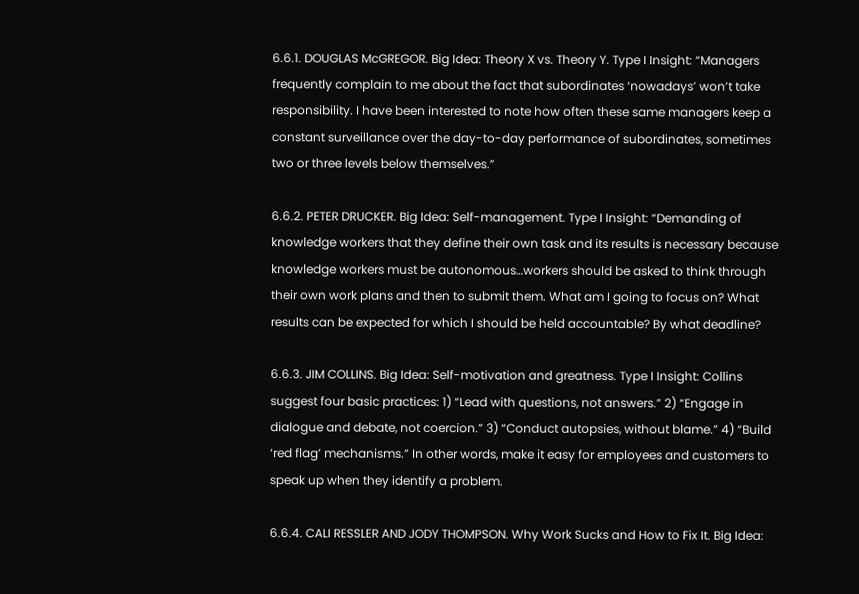6.6.1. DOUGLAS McGREGOR. Big Idea: Theory X vs. Theory Y. Type I Insight: “Managers frequently complain to me about the fact that subordinates ‘nowadays’ won’t take responsibility. I have been interested to note how often these same managers keep a constant surveillance over the day-to-day performance of subordinates, sometimes two or three levels below themselves.”

6.6.2. PETER DRUCKER. Big Idea: Self-management. Type I Insight: “Demanding of knowledge workers that they define their own task and its results is necessary because knowledge workers must be autonomous…workers should be asked to think through their own work plans and then to submit them. What am I going to focus on? What results can be expected for which I should be held accountable? By what deadline?

6.6.3. JIM COLLINS. Big Idea: Self-motivation and greatness. Type I Insight: Collins suggest four basic practices: 1) “Lead with questions, not answers.” 2) “Engage in dialogue and debate, not coercion.” 3) “Conduct autopsies, without blame.” 4) “Build ‘red flag’ mechanisms.” In other words, make it easy for employees and customers to speak up when they identify a problem.

6.6.4. CALI RESSLER AND JODY THOMPSON. Why Work Sucks and How to Fix It. Big Idea: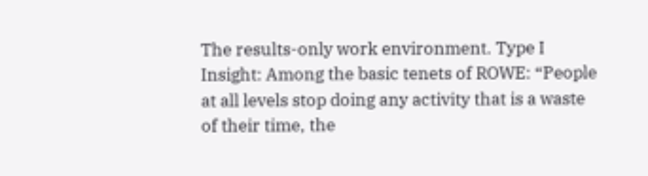The results-only work environment. Type I Insight: Among the basic tenets of ROWE: “People at all levels stop doing any activity that is a waste of their time, the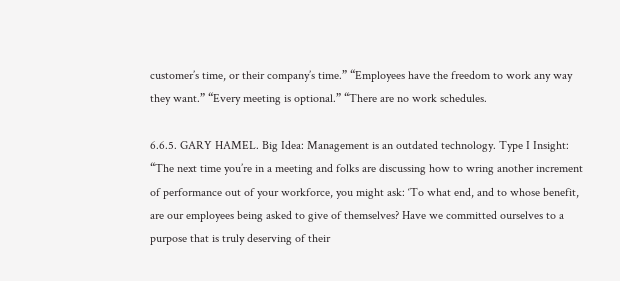customer’s time, or their company’s time.” “Employees have the freedom to work any way they want.” “Every meeting is optional.” “There are no work schedules.

6.6.5. GARY HAMEL. Big Idea: Management is an outdated technology. Type I Insight: “The next time you’re in a meeting and folks are discussing how to wring another increment of performance out of your workforce, you might ask: ‘To what end, and to whose benefit, are our employees being asked to give of themselves? Have we committed ourselves to a purpose that is truly deserving of their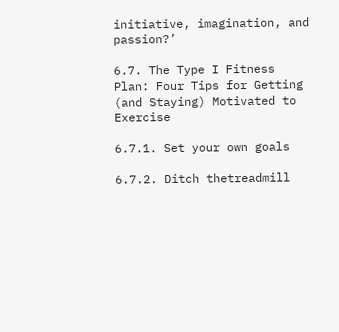initiative, imagination, and passion?’

6.7. The Type I Fitness Plan: Four Tips for Getting (and Staying) Motivated to Exercise

6.7.1. Set your own goals

6.7.2. Ditch thetreadmill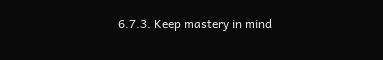6.7.3. Keep mastery in mind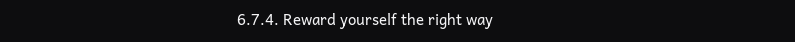6.7.4. Reward yourself the right way